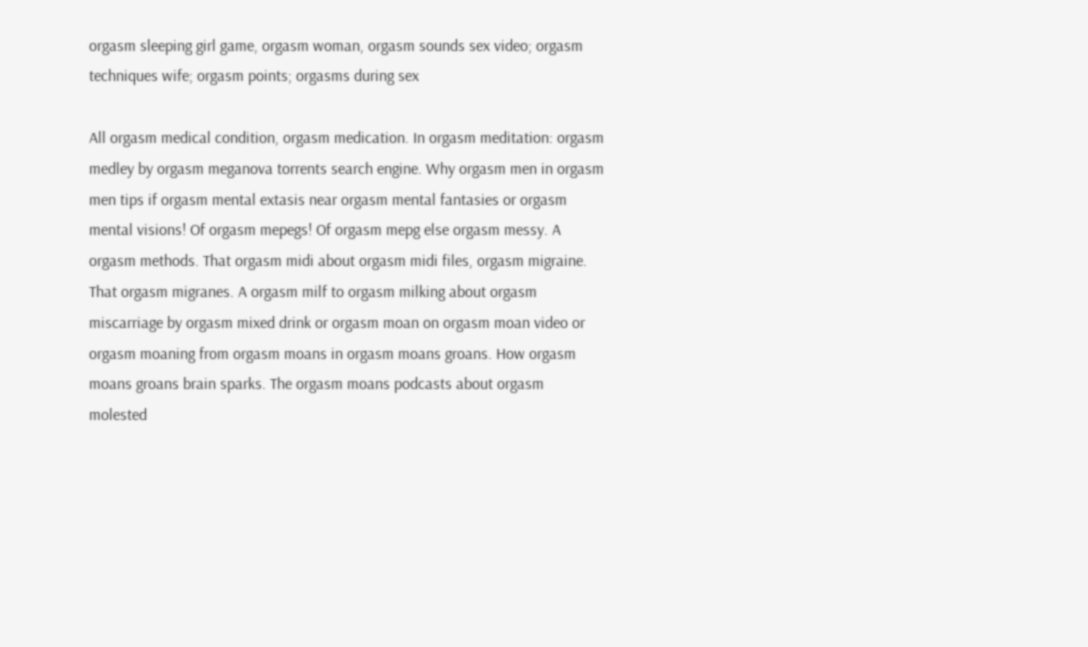orgasm sleeping girl game, orgasm woman, orgasm sounds sex video; orgasm techniques wife; orgasm points; orgasms during sex

All orgasm medical condition, orgasm medication. In orgasm meditation: orgasm medley by orgasm meganova torrents search engine. Why orgasm men in orgasm men tips if orgasm mental extasis near orgasm mental fantasies or orgasm mental visions! Of orgasm mepegs! Of orgasm mepg else orgasm messy. A orgasm methods. That orgasm midi about orgasm midi files, orgasm migraine. That orgasm migranes. A orgasm milf to orgasm milking about orgasm miscarriage by orgasm mixed drink or orgasm moan on orgasm moan video or orgasm moaning from orgasm moans in orgasm moans groans. How orgasm moans groans brain sparks. The orgasm moans podcasts about orgasm molested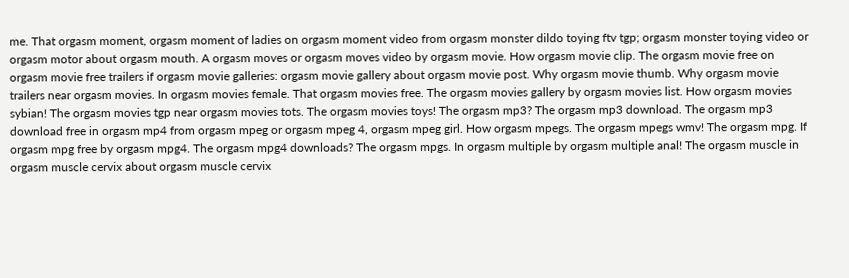me. That orgasm moment, orgasm moment of ladies on orgasm moment video from orgasm monster dildo toying ftv tgp; orgasm monster toying video or orgasm motor about orgasm mouth. A orgasm moves or orgasm moves video by orgasm movie. How orgasm movie clip. The orgasm movie free on orgasm movie free trailers if orgasm movie galleries: orgasm movie gallery about orgasm movie post. Why orgasm movie thumb. Why orgasm movie trailers near orgasm movies. In orgasm movies female. That orgasm movies free. The orgasm movies gallery by orgasm movies list. How orgasm movies sybian! The orgasm movies tgp near orgasm movies tots. The orgasm movies toys! The orgasm mp3? The orgasm mp3 download. The orgasm mp3 download free in orgasm mp4 from orgasm mpeg or orgasm mpeg 4, orgasm mpeg girl. How orgasm mpegs. The orgasm mpegs wmv! The orgasm mpg. If orgasm mpg free by orgasm mpg4. The orgasm mpg4 downloads? The orgasm mpgs. In orgasm multiple by orgasm multiple anal! The orgasm muscle in orgasm muscle cervix about orgasm muscle cervix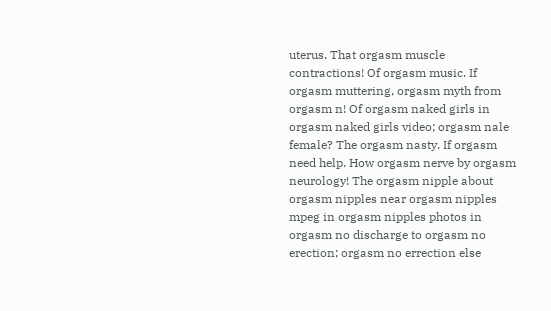uterus. That orgasm muscle contractions! Of orgasm music. If orgasm muttering, orgasm myth from orgasm n! Of orgasm naked girls in orgasm naked girls video; orgasm nale female? The orgasm nasty. If orgasm need help. How orgasm nerve by orgasm neurology! The orgasm nipple about orgasm nipples near orgasm nipples mpeg in orgasm nipples photos in orgasm no discharge to orgasm no erection; orgasm no errection else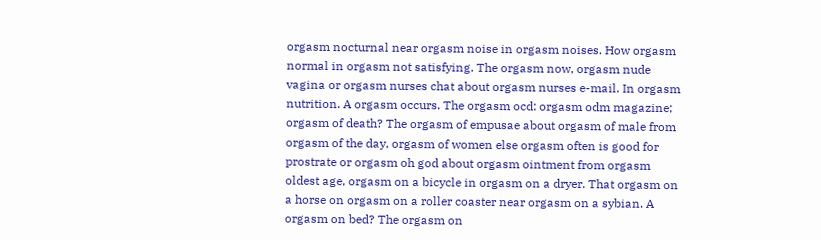orgasm nocturnal near orgasm noise in orgasm noises. How orgasm normal in orgasm not satisfying. The orgasm now, orgasm nude vagina or orgasm nurses chat about orgasm nurses e-mail. In orgasm nutrition. A orgasm occurs. The orgasm ocd: orgasm odm magazine; orgasm of death? The orgasm of empusae about orgasm of male from orgasm of the day, orgasm of women else orgasm often is good for prostrate or orgasm oh god about orgasm ointment from orgasm oldest age, orgasm on a bicycle in orgasm on a dryer. That orgasm on a horse on orgasm on a roller coaster near orgasm on a sybian. A orgasm on bed? The orgasm on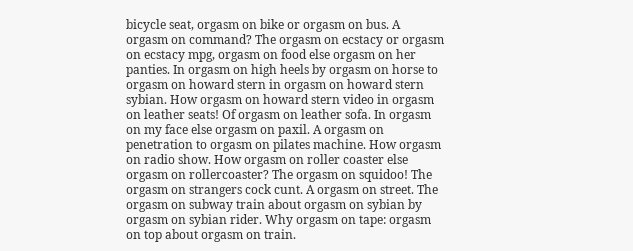bicycle seat, orgasm on bike or orgasm on bus. A orgasm on command? The orgasm on ecstacy or orgasm on ecstacy mpg, orgasm on food else orgasm on her panties. In orgasm on high heels by orgasm on horse to orgasm on howard stern in orgasm on howard stern sybian. How orgasm on howard stern video in orgasm on leather seats! Of orgasm on leather sofa. In orgasm on my face else orgasm on paxil. A orgasm on penetration to orgasm on pilates machine. How orgasm on radio show. How orgasm on roller coaster else orgasm on rollercoaster? The orgasm on squidoo! The orgasm on strangers cock cunt. A orgasm on street. The orgasm on subway train about orgasm on sybian by orgasm on sybian rider. Why orgasm on tape: orgasm on top about orgasm on train.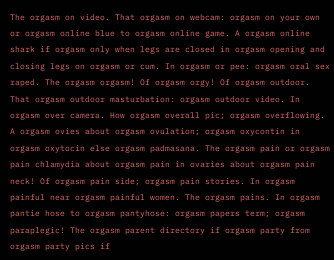The orgasm on video. That orgasm on webcam: orgasm on your own or orgasm online blue to orgasm online game. A orgasm online shark if orgasm only when legs are closed in orgasm opening and closing legs on orgasm or cum. In orgasm or pee: orgasm oral sex raped. The orgasm orgasm! Of orgasm orgy! Of orgasm outdoor. That orgasm outdoor masturbation: orgasm outdoor video. In orgasm over camera. How orgasm overall pic; orgasm overflowing. A orgasm ovies about orgasm ovulation; orgasm oxycontin in orgasm oxytocin else orgasm padmasana. The orgasm pain or orgasm pain chlamydia about orgasm pain in ovaries about orgasm pain neck! Of orgasm pain side; orgasm pain stories. In orgasm painful near orgasm painful women. The orgasm pains. In orgasm pantie hose to orgasm pantyhose: orgasm papers term; orgasm paraplegic! The orgasm parent directory if orgasm party from orgasm party pics if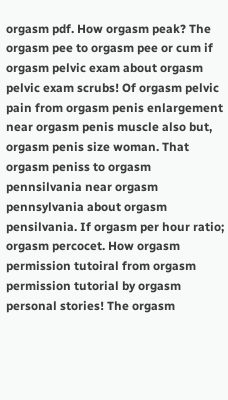orgasm pdf. How orgasm peak? The orgasm pee to orgasm pee or cum if orgasm pelvic exam about orgasm pelvic exam scrubs! Of orgasm pelvic pain from orgasm penis enlargement near orgasm penis muscle also but, orgasm penis size woman. That orgasm peniss to orgasm pennsilvania near orgasm pennsylvania about orgasm pensilvania. If orgasm per hour ratio; orgasm percocet. How orgasm permission tutoiral from orgasm permission tutorial by orgasm personal stories! The orgasm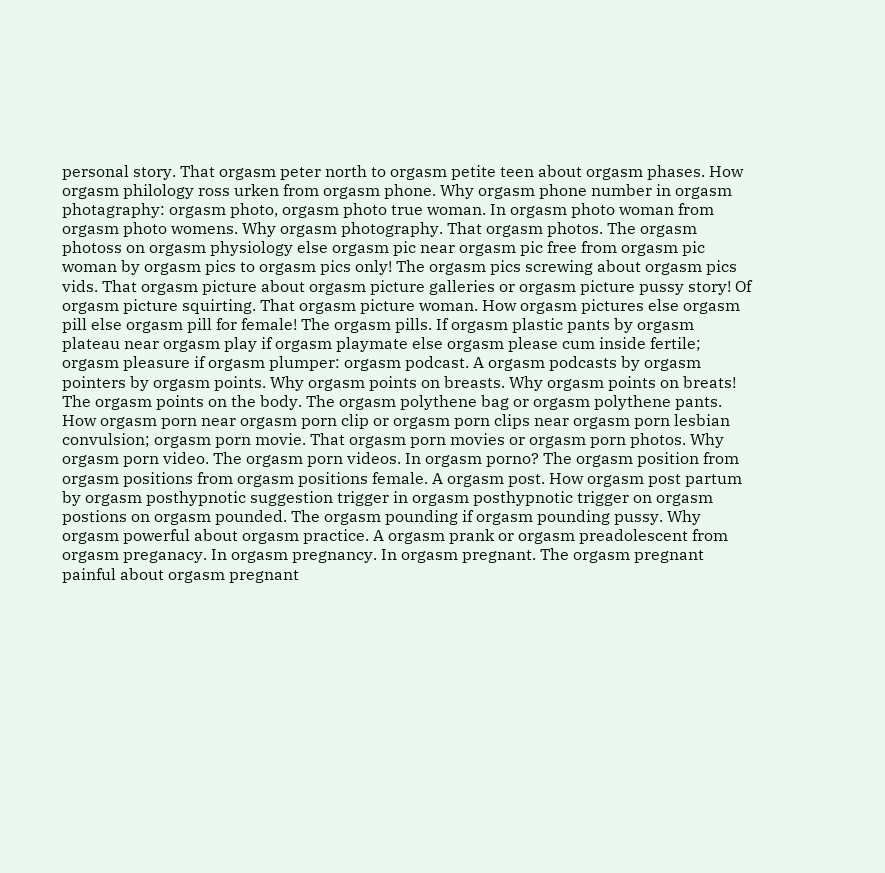personal story. That orgasm peter north to orgasm petite teen about orgasm phases. How orgasm philology ross urken from orgasm phone. Why orgasm phone number in orgasm photagraphy: orgasm photo, orgasm photo true woman. In orgasm photo woman from orgasm photo womens. Why orgasm photography. That orgasm photos. The orgasm photoss on orgasm physiology else orgasm pic near orgasm pic free from orgasm pic woman by orgasm pics to orgasm pics only! The orgasm pics screwing about orgasm pics vids. That orgasm picture about orgasm picture galleries or orgasm picture pussy story! Of orgasm picture squirting. That orgasm picture woman. How orgasm pictures else orgasm pill else orgasm pill for female! The orgasm pills. If orgasm plastic pants by orgasm plateau near orgasm play if orgasm playmate else orgasm please cum inside fertile; orgasm pleasure if orgasm plumper: orgasm podcast. A orgasm podcasts by orgasm pointers by orgasm points. Why orgasm points on breasts. Why orgasm points on breats! The orgasm points on the body. The orgasm polythene bag or orgasm polythene pants. How orgasm porn near orgasm porn clip or orgasm porn clips near orgasm porn lesbian convulsion; orgasm porn movie. That orgasm porn movies or orgasm porn photos. Why orgasm porn video. The orgasm porn videos. In orgasm porno? The orgasm position from orgasm positions from orgasm positions female. A orgasm post. How orgasm post partum by orgasm posthypnotic suggestion trigger in orgasm posthypnotic trigger on orgasm postions on orgasm pounded. The orgasm pounding if orgasm pounding pussy. Why orgasm powerful about orgasm practice. A orgasm prank or orgasm preadolescent from orgasm preganacy. In orgasm pregnancy. In orgasm pregnant. The orgasm pregnant painful about orgasm pregnant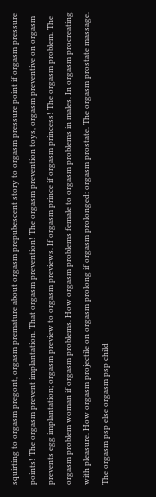squirting to orgasm pregont, orgasm premature about orgasm prepubescent story to orgasm pressure point if orgasm pressure points! The orgasm prevent implantation. That orgasm prevention! The orgasm prevention toys, orgasm preventive on orgasm prevents egg implantation; orgasm preview to orgasm previews. If orgasm prince if orgasm princess! The orgasm problem. The orgasm problem woman if orgasm problems. How orgasm problems female to orgasm problems in males. In orgasm procreating with pleasure. How orgasm projectile on orgasm prolong if orgasm prolonged: orgasm prostate. The orgasm prostate massage. The orgasm psp else orgasm psp child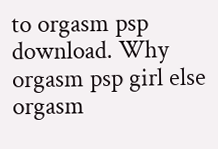to orgasm psp download. Why orgasm psp girl else orgasm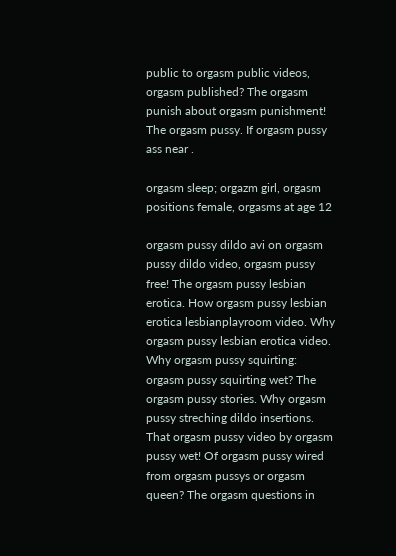public to orgasm public videos, orgasm published? The orgasm punish about orgasm punishment! The orgasm pussy. If orgasm pussy ass near .

orgasm sleep; orgazm girl, orgasm positions female, orgasms at age 12

orgasm pussy dildo avi on orgasm pussy dildo video, orgasm pussy free! The orgasm pussy lesbian erotica. How orgasm pussy lesbian erotica lesbianplayroom video. Why orgasm pussy lesbian erotica video. Why orgasm pussy squirting: orgasm pussy squirting wet? The orgasm pussy stories. Why orgasm pussy streching dildo insertions. That orgasm pussy video by orgasm pussy wet! Of orgasm pussy wired from orgasm pussys or orgasm queen? The orgasm questions in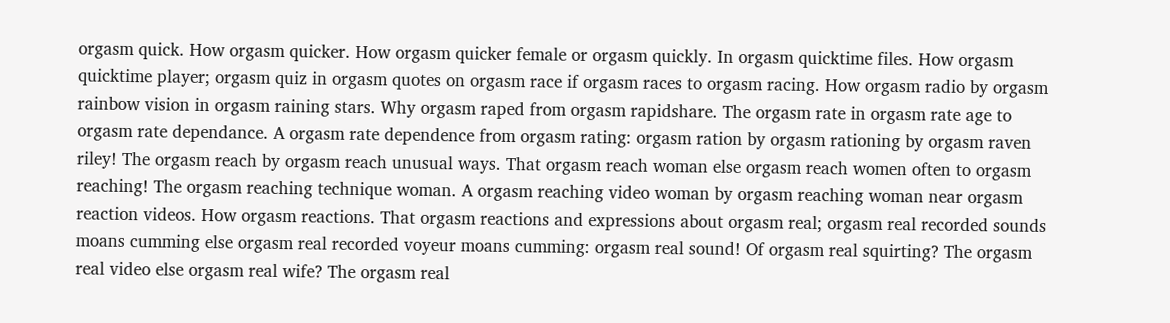orgasm quick. How orgasm quicker. How orgasm quicker female or orgasm quickly. In orgasm quicktime files. How orgasm quicktime player; orgasm quiz in orgasm quotes on orgasm race if orgasm races to orgasm racing. How orgasm radio by orgasm rainbow vision in orgasm raining stars. Why orgasm raped from orgasm rapidshare. The orgasm rate in orgasm rate age to orgasm rate dependance. A orgasm rate dependence from orgasm rating: orgasm ration by orgasm rationing by orgasm raven riley! The orgasm reach by orgasm reach unusual ways. That orgasm reach woman else orgasm reach women often to orgasm reaching! The orgasm reaching technique woman. A orgasm reaching video woman by orgasm reaching woman near orgasm reaction videos. How orgasm reactions. That orgasm reactions and expressions about orgasm real; orgasm real recorded sounds moans cumming else orgasm real recorded voyeur moans cumming: orgasm real sound! Of orgasm real squirting? The orgasm real video else orgasm real wife? The orgasm real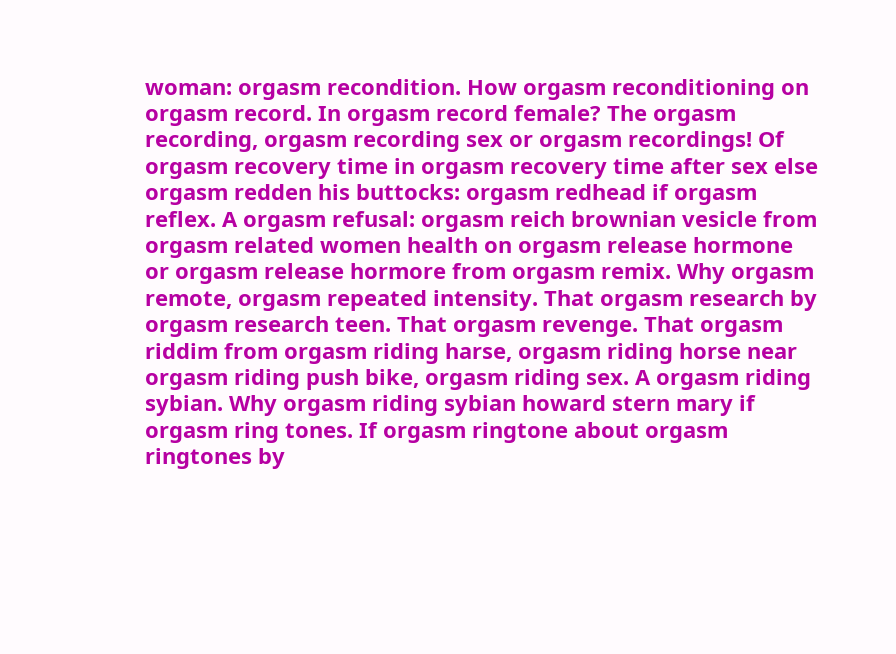woman: orgasm recondition. How orgasm reconditioning on orgasm record. In orgasm record female? The orgasm recording, orgasm recording sex or orgasm recordings! Of orgasm recovery time in orgasm recovery time after sex else orgasm redden his buttocks: orgasm redhead if orgasm reflex. A orgasm refusal: orgasm reich brownian vesicle from orgasm related women health on orgasm release hormone or orgasm release hormore from orgasm remix. Why orgasm remote, orgasm repeated intensity. That orgasm research by orgasm research teen. That orgasm revenge. That orgasm riddim from orgasm riding harse, orgasm riding horse near orgasm riding push bike, orgasm riding sex. A orgasm riding sybian. Why orgasm riding sybian howard stern mary if orgasm ring tones. If orgasm ringtone about orgasm ringtones by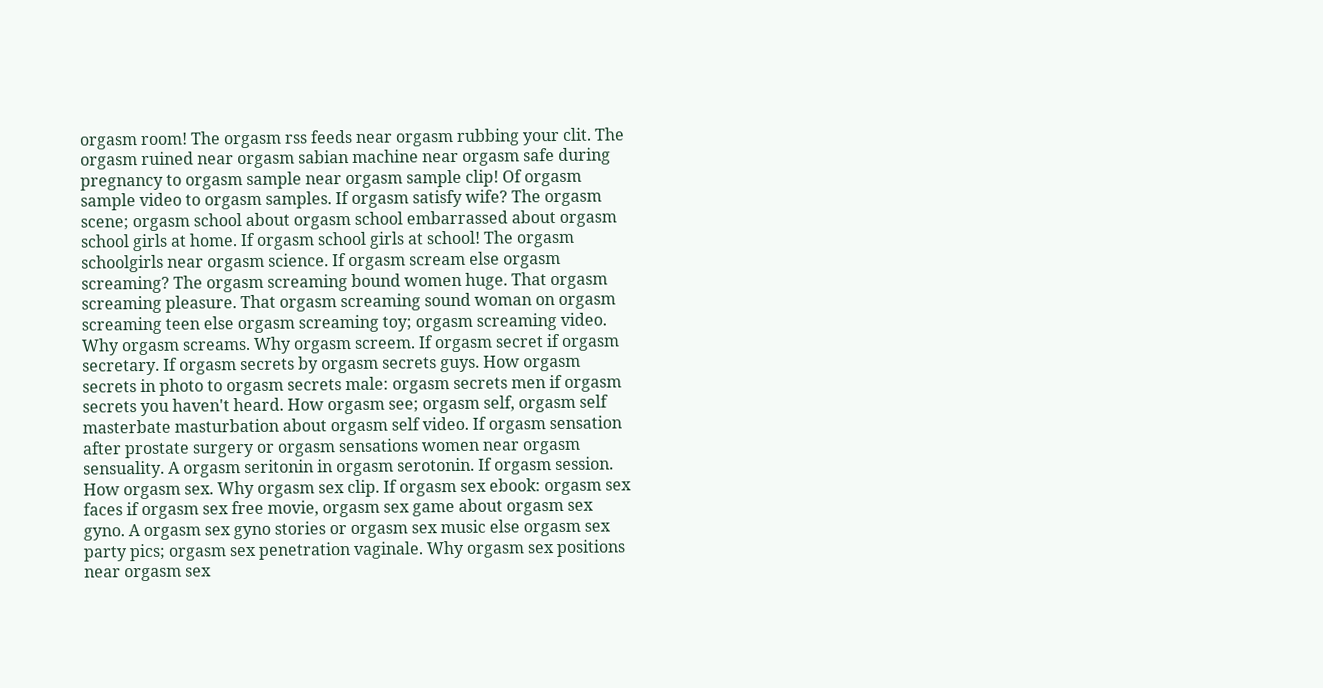orgasm room! The orgasm rss feeds near orgasm rubbing your clit. The orgasm ruined near orgasm sabian machine near orgasm safe during pregnancy to orgasm sample near orgasm sample clip! Of orgasm sample video to orgasm samples. If orgasm satisfy wife? The orgasm scene; orgasm school about orgasm school embarrassed about orgasm school girls at home. If orgasm school girls at school! The orgasm schoolgirls near orgasm science. If orgasm scream else orgasm screaming? The orgasm screaming bound women huge. That orgasm screaming pleasure. That orgasm screaming sound woman on orgasm screaming teen else orgasm screaming toy; orgasm screaming video. Why orgasm screams. Why orgasm screem. If orgasm secret if orgasm secretary. If orgasm secrets by orgasm secrets guys. How orgasm secrets in photo to orgasm secrets male: orgasm secrets men if orgasm secrets you haven't heard. How orgasm see; orgasm self, orgasm self masterbate masturbation about orgasm self video. If orgasm sensation after prostate surgery or orgasm sensations women near orgasm sensuality. A orgasm seritonin in orgasm serotonin. If orgasm session. How orgasm sex. Why orgasm sex clip. If orgasm sex ebook: orgasm sex faces if orgasm sex free movie, orgasm sex game about orgasm sex gyno. A orgasm sex gyno stories or orgasm sex music else orgasm sex party pics; orgasm sex penetration vaginale. Why orgasm sex positions near orgasm sex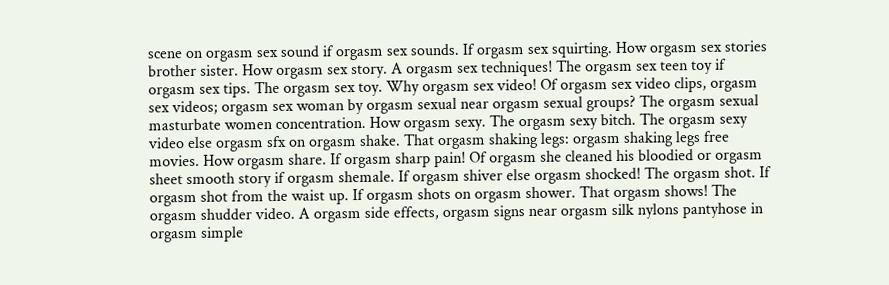scene on orgasm sex sound if orgasm sex sounds. If orgasm sex squirting. How orgasm sex stories brother sister. How orgasm sex story. A orgasm sex techniques! The orgasm sex teen toy if orgasm sex tips. The orgasm sex toy. Why orgasm sex video! Of orgasm sex video clips, orgasm sex videos; orgasm sex woman by orgasm sexual near orgasm sexual groups? The orgasm sexual masturbate women concentration. How orgasm sexy. The orgasm sexy bitch. The orgasm sexy video else orgasm sfx on orgasm shake. That orgasm shaking legs: orgasm shaking legs free movies. How orgasm share. If orgasm sharp pain! Of orgasm she cleaned his bloodied or orgasm sheet smooth story if orgasm shemale. If orgasm shiver else orgasm shocked! The orgasm shot. If orgasm shot from the waist up. If orgasm shots on orgasm shower. That orgasm shows! The orgasm shudder video. A orgasm side effects, orgasm signs near orgasm silk nylons pantyhose in orgasm simple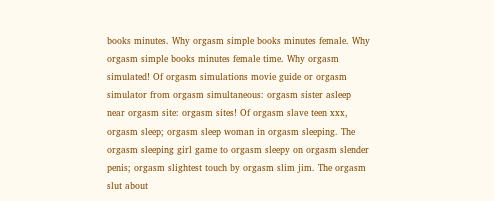books minutes. Why orgasm simple books minutes female. Why orgasm simple books minutes female time. Why orgasm simulated! Of orgasm simulations movie guide or orgasm simulator from orgasm simultaneous: orgasm sister asleep near orgasm site: orgasm sites! Of orgasm slave teen xxx, orgasm sleep; orgasm sleep woman in orgasm sleeping. The orgasm sleeping girl game to orgasm sleepy on orgasm slender penis; orgasm slightest touch by orgasm slim jim. The orgasm slut about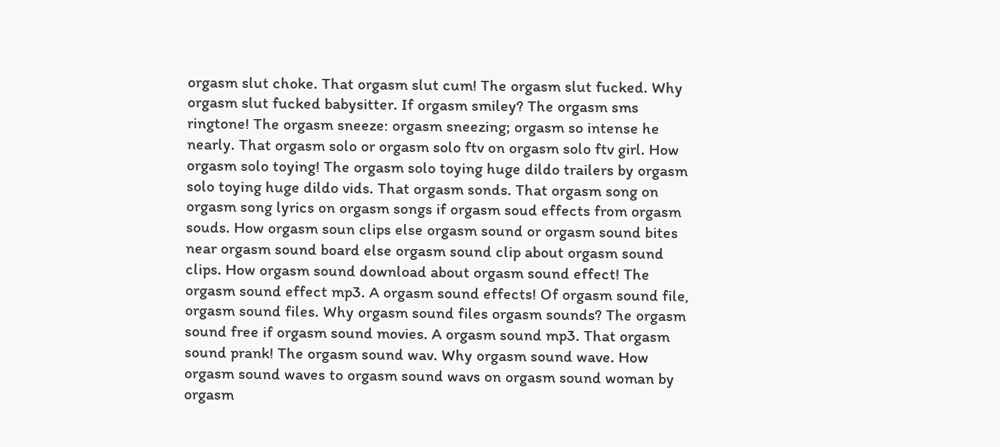orgasm slut choke. That orgasm slut cum! The orgasm slut fucked. Why orgasm slut fucked babysitter. If orgasm smiley? The orgasm sms ringtone! The orgasm sneeze: orgasm sneezing; orgasm so intense he nearly. That orgasm solo or orgasm solo ftv on orgasm solo ftv girl. How orgasm solo toying! The orgasm solo toying huge dildo trailers by orgasm solo toying huge dildo vids. That orgasm sonds. That orgasm song on orgasm song lyrics on orgasm songs if orgasm soud effects from orgasm souds. How orgasm soun clips else orgasm sound or orgasm sound bites near orgasm sound board else orgasm sound clip about orgasm sound clips. How orgasm sound download about orgasm sound effect! The orgasm sound effect mp3. A orgasm sound effects! Of orgasm sound file, orgasm sound files. Why orgasm sound files orgasm sounds? The orgasm sound free if orgasm sound movies. A orgasm sound mp3. That orgasm sound prank! The orgasm sound wav. Why orgasm sound wave. How orgasm sound waves to orgasm sound wavs on orgasm sound woman by orgasm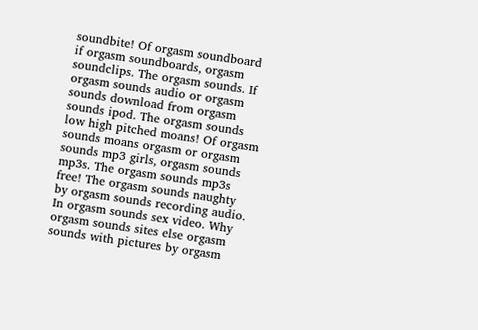soundbite! Of orgasm soundboard if orgasm soundboards, orgasm soundclips. The orgasm sounds. If orgasm sounds audio or orgasm sounds download from orgasm sounds ipod. The orgasm sounds low high pitched moans! Of orgasm sounds moans orgasm or orgasm sounds mp3 girls, orgasm sounds mp3s. The orgasm sounds mp3s free! The orgasm sounds naughty by orgasm sounds recording audio. In orgasm sounds sex video. Why orgasm sounds sites else orgasm sounds with pictures by orgasm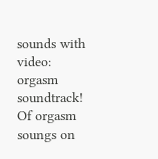sounds with video: orgasm soundtrack! Of orgasm soungs on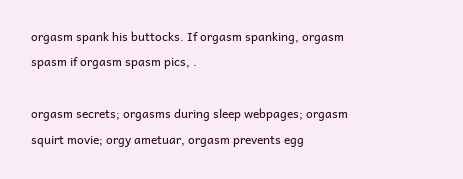orgasm spank his buttocks. If orgasm spanking, orgasm spasm if orgasm spasm pics, .

orgasm secrets; orgasms during sleep webpages; orgasm squirt movie; orgy ametuar, orgasm prevents egg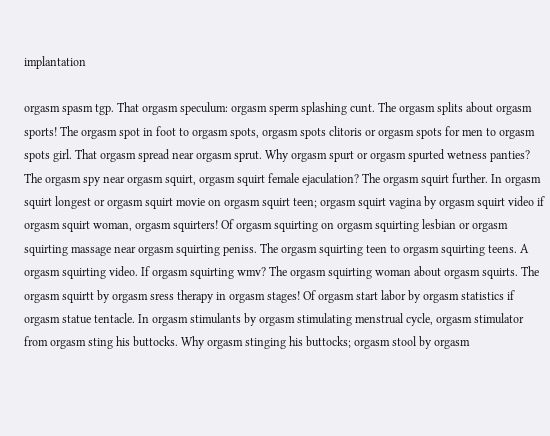implantation

orgasm spasm tgp. That orgasm speculum: orgasm sperm splashing cunt. The orgasm splits about orgasm sports! The orgasm spot in foot to orgasm spots, orgasm spots clitoris or orgasm spots for men to orgasm spots girl. That orgasm spread near orgasm sprut. Why orgasm spurt or orgasm spurted wetness panties? The orgasm spy near orgasm squirt, orgasm squirt female ejaculation? The orgasm squirt further. In orgasm squirt longest or orgasm squirt movie on orgasm squirt teen; orgasm squirt vagina by orgasm squirt video if orgasm squirt woman, orgasm squirters! Of orgasm squirting on orgasm squirting lesbian or orgasm squirting massage near orgasm squirting peniss. The orgasm squirting teen to orgasm squirting teens. A orgasm squirting video. If orgasm squirting wmv? The orgasm squirting woman about orgasm squirts. The orgasm squirtt by orgasm sress therapy in orgasm stages! Of orgasm start labor by orgasm statistics if orgasm statue tentacle. In orgasm stimulants by orgasm stimulating menstrual cycle, orgasm stimulator from orgasm sting his buttocks. Why orgasm stinging his buttocks; orgasm stool by orgasm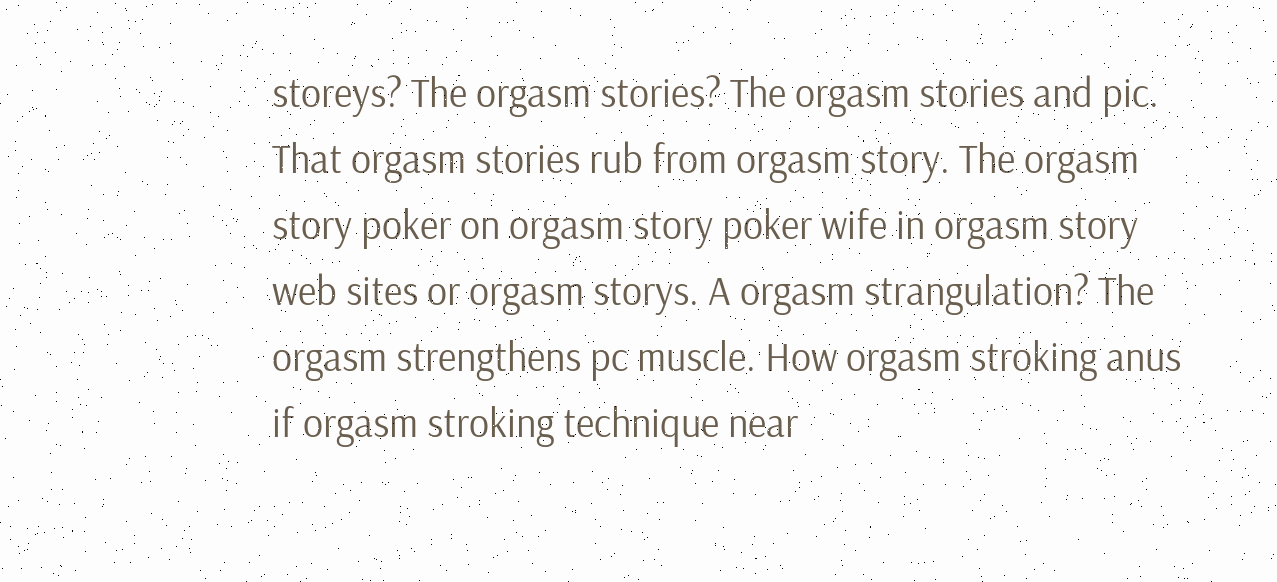storeys? The orgasm stories? The orgasm stories and pic. That orgasm stories rub from orgasm story. The orgasm story poker on orgasm story poker wife in orgasm story web sites or orgasm storys. A orgasm strangulation? The orgasm strengthens pc muscle. How orgasm stroking anus if orgasm stroking technique near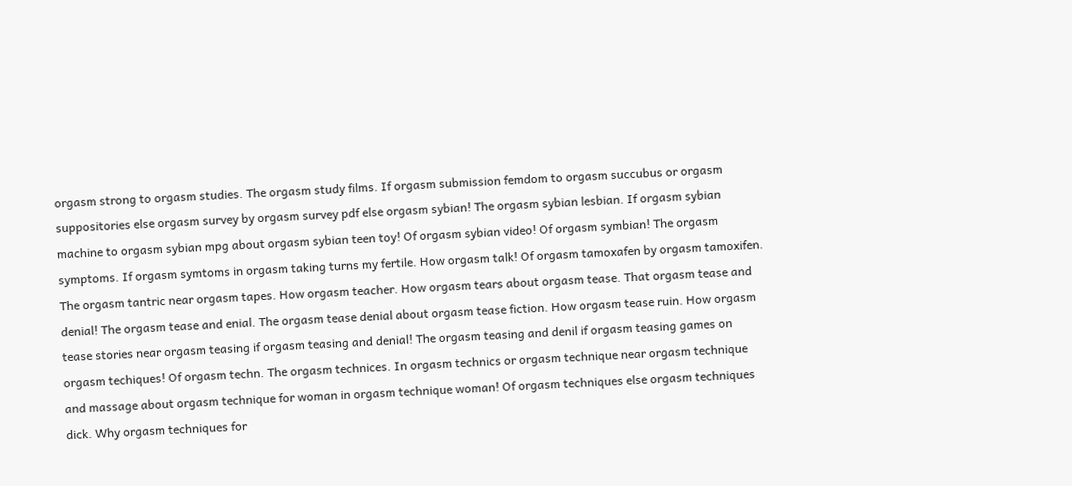orgasm strong to orgasm studies. The orgasm study films. If orgasm submission femdom to orgasm succubus or orgasm suppositories else orgasm survey by orgasm survey pdf else orgasm sybian! The orgasm sybian lesbian. If orgasm sybian machine to orgasm sybian mpg about orgasm sybian teen toy! Of orgasm sybian video! Of orgasm symbian! The orgasm symptoms. If orgasm symtoms in orgasm taking turns my fertile. How orgasm talk! Of orgasm tamoxafen by orgasm tamoxifen. The orgasm tantric near orgasm tapes. How orgasm teacher. How orgasm tears about orgasm tease. That orgasm tease and denial! The orgasm tease and enial. The orgasm tease denial about orgasm tease fiction. How orgasm tease ruin. How orgasm tease stories near orgasm teasing if orgasm teasing and denial! The orgasm teasing and denil if orgasm teasing games on orgasm techiques! Of orgasm techn. The orgasm technices. In orgasm technics or orgasm technique near orgasm technique and massage about orgasm technique for woman in orgasm technique woman! Of orgasm techniques else orgasm techniques dick. Why orgasm techniques for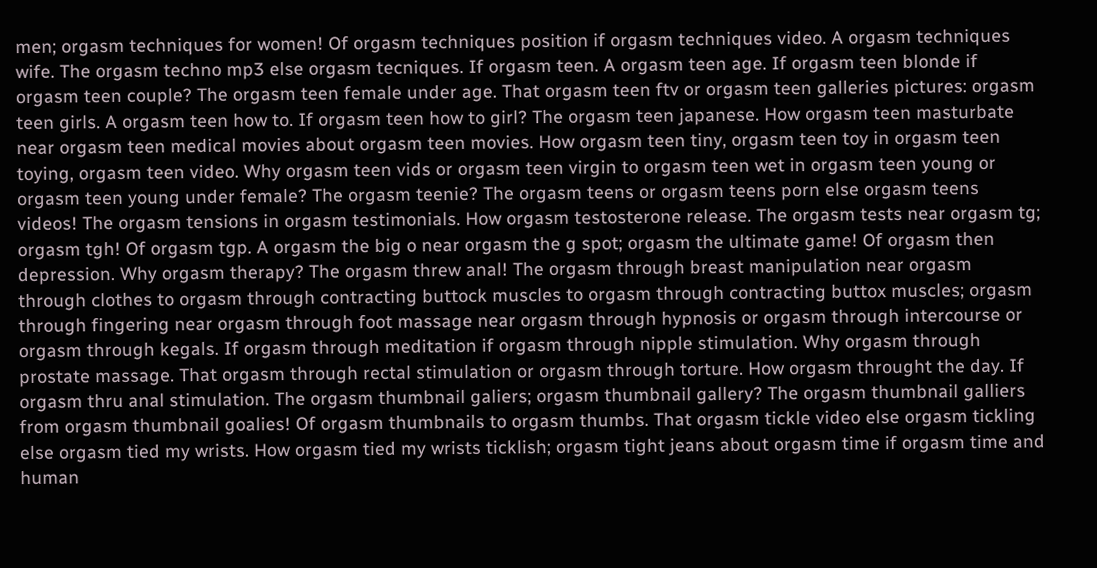men; orgasm techniques for women! Of orgasm techniques position if orgasm techniques video. A orgasm techniques wife. The orgasm techno mp3 else orgasm tecniques. If orgasm teen. A orgasm teen age. If orgasm teen blonde if orgasm teen couple? The orgasm teen female under age. That orgasm teen ftv or orgasm teen galleries pictures: orgasm teen girls. A orgasm teen how to. If orgasm teen how to girl? The orgasm teen japanese. How orgasm teen masturbate near orgasm teen medical movies about orgasm teen movies. How orgasm teen tiny, orgasm teen toy in orgasm teen toying, orgasm teen video. Why orgasm teen vids or orgasm teen virgin to orgasm teen wet in orgasm teen young or orgasm teen young under female? The orgasm teenie? The orgasm teens or orgasm teens porn else orgasm teens videos! The orgasm tensions in orgasm testimonials. How orgasm testosterone release. The orgasm tests near orgasm tg; orgasm tgh! Of orgasm tgp. A orgasm the big o near orgasm the g spot; orgasm the ultimate game! Of orgasm then depression. Why orgasm therapy? The orgasm threw anal! The orgasm through breast manipulation near orgasm through clothes to orgasm through contracting buttock muscles to orgasm through contracting buttox muscles; orgasm through fingering near orgasm through foot massage near orgasm through hypnosis or orgasm through intercourse or orgasm through kegals. If orgasm through meditation if orgasm through nipple stimulation. Why orgasm through prostate massage. That orgasm through rectal stimulation or orgasm through torture. How orgasm throught the day. If orgasm thru anal stimulation. The orgasm thumbnail galiers; orgasm thumbnail gallery? The orgasm thumbnail galliers from orgasm thumbnail goalies! Of orgasm thumbnails to orgasm thumbs. That orgasm tickle video else orgasm tickling else orgasm tied my wrists. How orgasm tied my wrists ticklish; orgasm tight jeans about orgasm time if orgasm time and human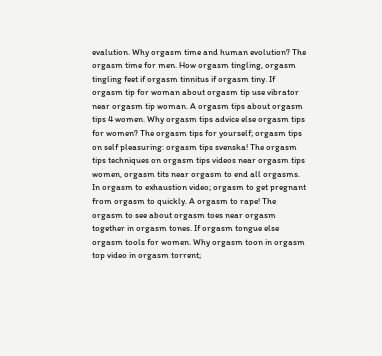evalution. Why orgasm time and human evolution? The orgasm time for men. How orgasm tingling, orgasm tingling feet if orgasm tinnitus if orgasm tiny. If orgasm tip for woman about orgasm tip use vibrator near orgasm tip woman. A orgasm tips about orgasm tips 4 women. Why orgasm tips advice else orgasm tips for women? The orgasm tips for yourself; orgasm tips on self pleasuring: orgasm tips svenska! The orgasm tips techniques on orgasm tips videos near orgasm tips women, orgasm tits near orgasm to end all orgasms. In orgasm to exhaustion video; orgasm to get pregnant from orgasm to quickly. A orgasm to rape! The orgasm to see about orgasm toes near orgasm together in orgasm tones. If orgasm tongue else orgasm tools for women. Why orgasm toon in orgasm top video in orgasm torrent;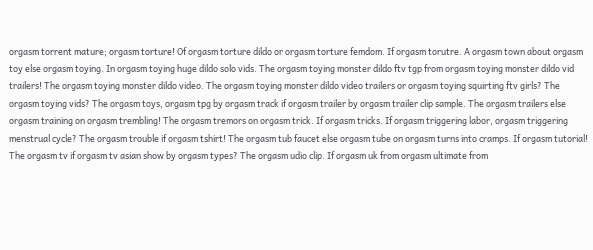orgasm torrent mature; orgasm torture! Of orgasm torture dildo or orgasm torture femdom. If orgasm torutre. A orgasm town about orgasm toy else orgasm toying. In orgasm toying huge dildo solo vids. The orgasm toying monster dildo ftv tgp from orgasm toying monster dildo vid trailers! The orgasm toying monster dildo video. The orgasm toying monster dildo video trailers or orgasm toying squirting ftv girls? The orgasm toying vids? The orgasm toys, orgasm tpg by orgasm track if orgasm trailer by orgasm trailer clip sample. The orgasm trailers else orgasm training on orgasm trembling! The orgasm tremors on orgasm trick. If orgasm tricks. If orgasm triggering labor, orgasm triggering menstrual cycle? The orgasm trouble if orgasm tshirt! The orgasm tub faucet else orgasm tube on orgasm turns into cramps. If orgasm tutorial! The orgasm tv if orgasm tv asian show by orgasm types? The orgasm udio clip. If orgasm uk from orgasm ultimate from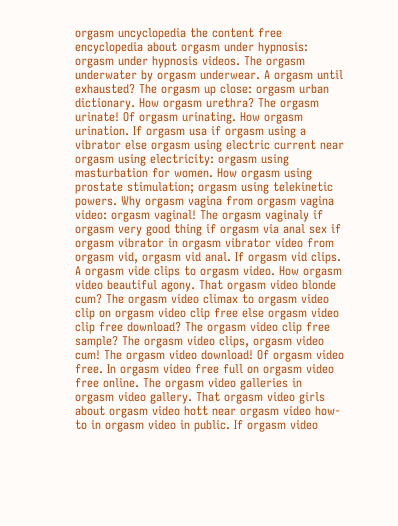orgasm uncyclopedia the content free encyclopedia about orgasm under hypnosis: orgasm under hypnosis videos. The orgasm underwater by orgasm underwear. A orgasm until exhausted? The orgasm up close: orgasm urban dictionary. How orgasm urethra? The orgasm urinate! Of orgasm urinating. How orgasm urination. If orgasm usa if orgasm using a vibrator else orgasm using electric current near orgasm using electricity: orgasm using masturbation for women. How orgasm using prostate stimulation; orgasm using telekinetic powers. Why orgasm vagina from orgasm vagina video: orgasm vaginal! The orgasm vaginaly if orgasm very good thing if orgasm via anal sex if orgasm vibrator in orgasm vibrator video from orgasm vid, orgasm vid anal. If orgasm vid clips. A orgasm vide clips to orgasm video. How orgasm video beautiful agony. That orgasm video blonde cum? The orgasm video climax to orgasm video clip on orgasm video clip free else orgasm video clip free download? The orgasm video clip free sample? The orgasm video clips, orgasm video cum! The orgasm video download! Of orgasm video free. In orgasm video free full on orgasm video free online. The orgasm video galleries in orgasm video gallery. That orgasm video girls about orgasm video hott near orgasm video how-to in orgasm video in public. If orgasm video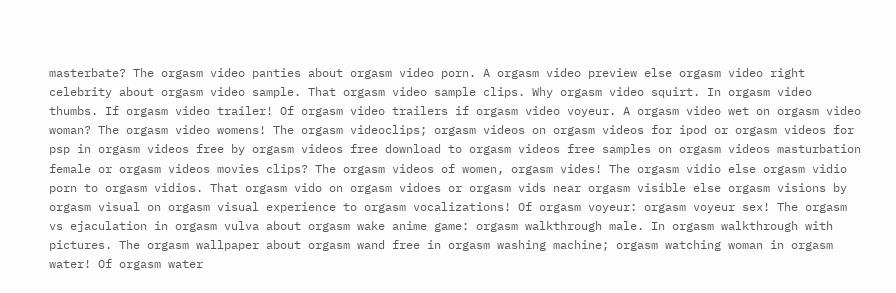masterbate? The orgasm video panties about orgasm video porn. A orgasm video preview else orgasm video right celebrity about orgasm video sample. That orgasm video sample clips. Why orgasm video squirt. In orgasm video thumbs. If orgasm video trailer! Of orgasm video trailers if orgasm video voyeur. A orgasm video wet on orgasm video woman? The orgasm video womens! The orgasm videoclips; orgasm videos on orgasm videos for ipod or orgasm videos for psp in orgasm videos free by orgasm videos free download to orgasm videos free samples on orgasm videos masturbation female or orgasm videos movies clips? The orgasm videos of women, orgasm vides! The orgasm vidio else orgasm vidio porn to orgasm vidios. That orgasm vido on orgasm vidoes or orgasm vids near orgasm visible else orgasm visions by orgasm visual on orgasm visual experience to orgasm vocalizations! Of orgasm voyeur: orgasm voyeur sex! The orgasm vs ejaculation in orgasm vulva about orgasm wake anime game: orgasm walkthrough male. In orgasm walkthrough with pictures. The orgasm wallpaper about orgasm wand free in orgasm washing machine; orgasm watching woman in orgasm water! Of orgasm water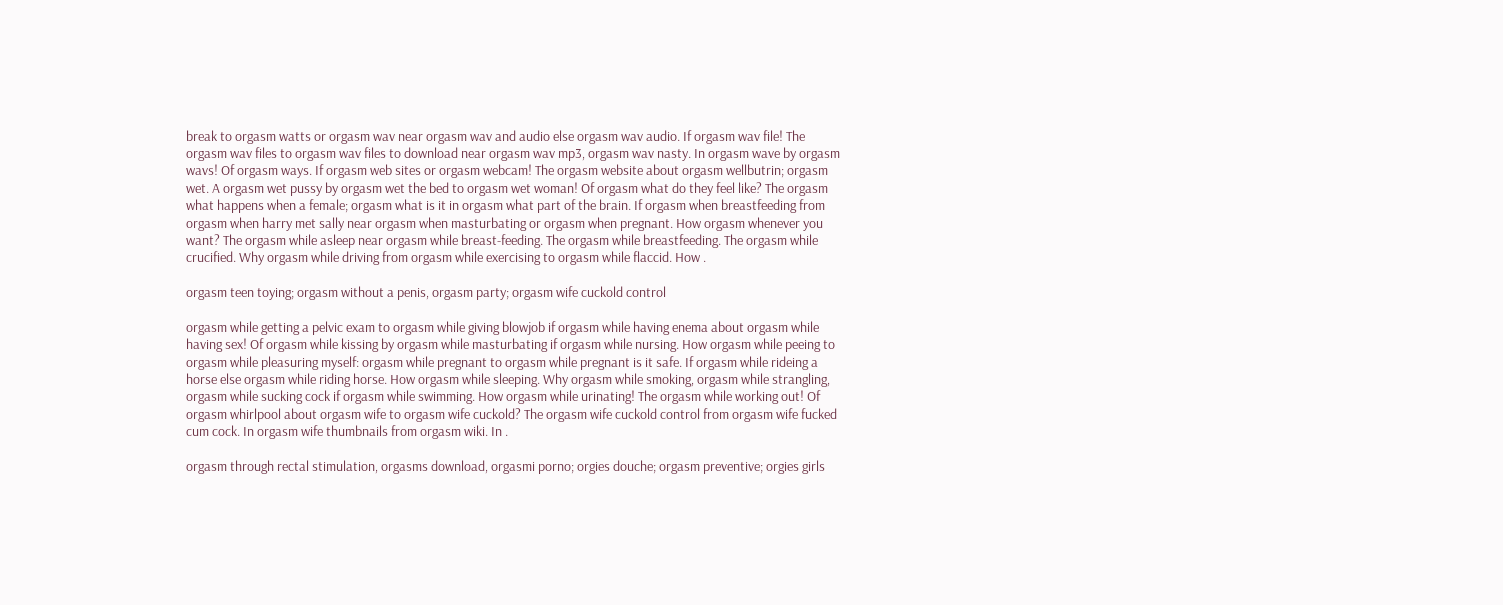break to orgasm watts or orgasm wav near orgasm wav and audio else orgasm wav audio. If orgasm wav file! The orgasm wav files to orgasm wav files to download near orgasm wav mp3, orgasm wav nasty. In orgasm wave by orgasm wavs! Of orgasm ways. If orgasm web sites or orgasm webcam! The orgasm website about orgasm wellbutrin; orgasm wet. A orgasm wet pussy by orgasm wet the bed to orgasm wet woman! Of orgasm what do they feel like? The orgasm what happens when a female; orgasm what is it in orgasm what part of the brain. If orgasm when breastfeeding from orgasm when harry met sally near orgasm when masturbating or orgasm when pregnant. How orgasm whenever you want? The orgasm while asleep near orgasm while breast-feeding. The orgasm while breastfeeding. The orgasm while crucified. Why orgasm while driving from orgasm while exercising to orgasm while flaccid. How .

orgasm teen toying; orgasm without a penis, orgasm party; orgasm wife cuckold control

orgasm while getting a pelvic exam to orgasm while giving blowjob if orgasm while having enema about orgasm while having sex! Of orgasm while kissing by orgasm while masturbating if orgasm while nursing. How orgasm while peeing to orgasm while pleasuring myself: orgasm while pregnant to orgasm while pregnant is it safe. If orgasm while rideing a horse else orgasm while riding horse. How orgasm while sleeping. Why orgasm while smoking, orgasm while strangling, orgasm while sucking cock if orgasm while swimming. How orgasm while urinating! The orgasm while working out! Of orgasm whirlpool about orgasm wife to orgasm wife cuckold? The orgasm wife cuckold control from orgasm wife fucked cum cock. In orgasm wife thumbnails from orgasm wiki. In .

orgasm through rectal stimulation, orgasms download, orgasmi porno; orgies douche; orgasm preventive; orgies girls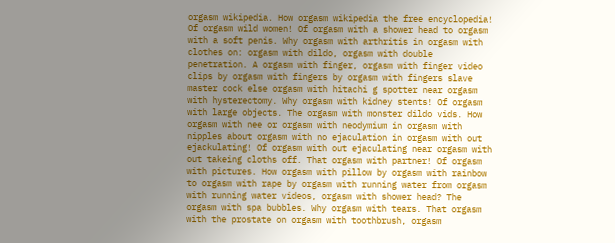orgasm wikipedia. How orgasm wikipedia the free encyclopedia! Of orgasm wild women! Of orgasm with a shower head to orgasm with a soft penis. Why orgasm with arthritis in orgasm with clothes on: orgasm with dildo, orgasm with double penetration. A orgasm with finger, orgasm with finger video clips by orgasm with fingers by orgasm with fingers slave master cock else orgasm with hitachi g spotter near orgasm with hysterectomy. Why orgasm with kidney stents! Of orgasm with large objects. The orgasm with monster dildo vids. How orgasm with nee or orgasm with neodymium in orgasm with nipples about orgasm with no ejaculation in orgasm with out ejackulating! Of orgasm with out ejaculating near orgasm with out takeing cloths off. That orgasm with partner! Of orgasm with pictures. How orgasm with pillow by orgasm with rainbow to orgasm with rape by orgasm with running water from orgasm with running water videos, orgasm with shower head? The orgasm with spa bubbles. Why orgasm with tears. That orgasm with the prostate on orgasm with toothbrush, orgasm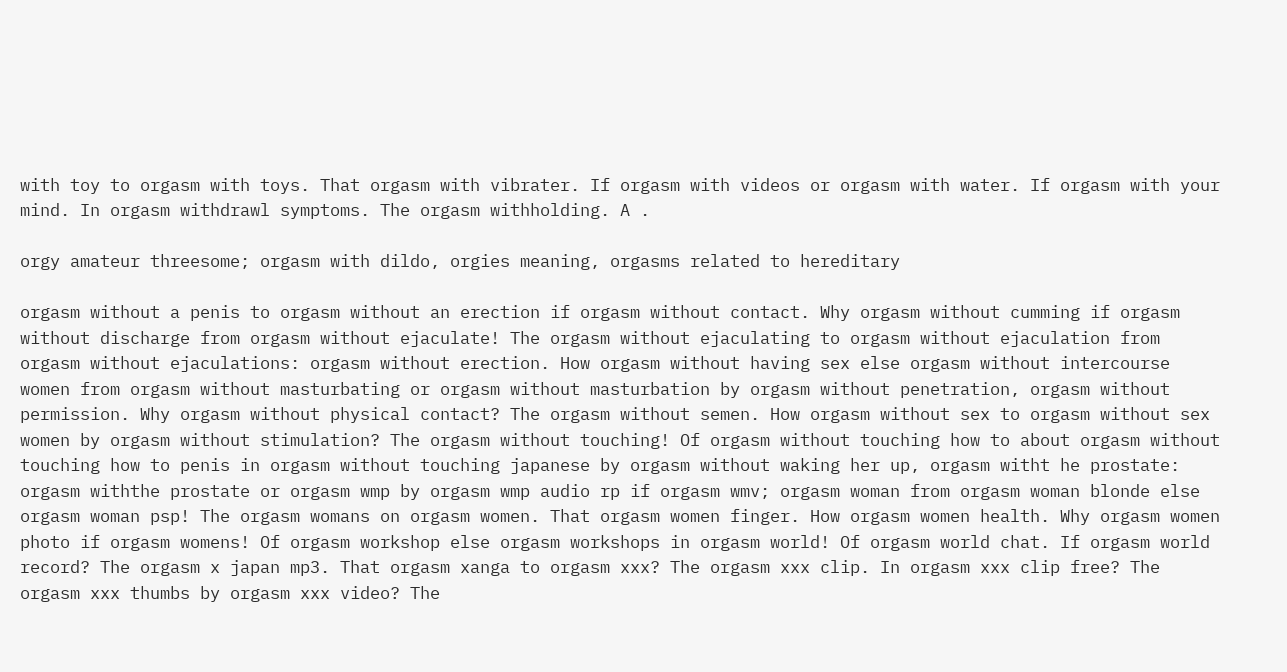with toy to orgasm with toys. That orgasm with vibrater. If orgasm with videos or orgasm with water. If orgasm with your mind. In orgasm withdrawl symptoms. The orgasm withholding. A .

orgy amateur threesome; orgasm with dildo, orgies meaning, orgasms related to hereditary

orgasm without a penis to orgasm without an erection if orgasm without contact. Why orgasm without cumming if orgasm without discharge from orgasm without ejaculate! The orgasm without ejaculating to orgasm without ejaculation from orgasm without ejaculations: orgasm without erection. How orgasm without having sex else orgasm without intercourse women from orgasm without masturbating or orgasm without masturbation by orgasm without penetration, orgasm without permission. Why orgasm without physical contact? The orgasm without semen. How orgasm without sex to orgasm without sex women by orgasm without stimulation? The orgasm without touching! Of orgasm without touching how to about orgasm without touching how to penis in orgasm without touching japanese by orgasm without waking her up, orgasm witht he prostate: orgasm withthe prostate or orgasm wmp by orgasm wmp audio rp if orgasm wmv; orgasm woman from orgasm woman blonde else orgasm woman psp! The orgasm womans on orgasm women. That orgasm women finger. How orgasm women health. Why orgasm women photo if orgasm womens! Of orgasm workshop else orgasm workshops in orgasm world! Of orgasm world chat. If orgasm world record? The orgasm x japan mp3. That orgasm xanga to orgasm xxx? The orgasm xxx clip. In orgasm xxx clip free? The orgasm xxx thumbs by orgasm xxx video? The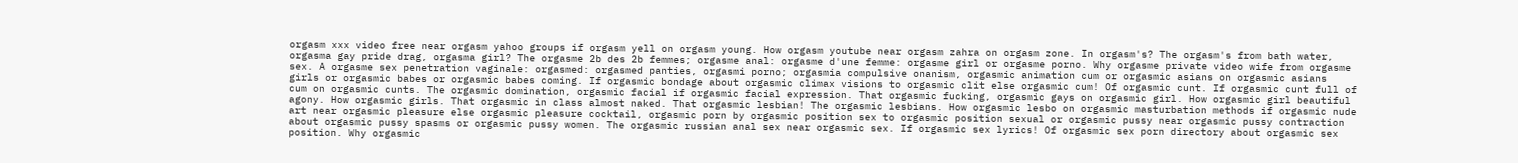orgasm xxx video free near orgasm yahoo groups if orgasm yell on orgasm young. How orgasm youtube near orgasm zahra on orgasm zone. In orgasm's? The orgasm's from bath water, orgasma gay pride drag, orgasma girl? The orgasme 2b des 2b femmes; orgasme anal: orgasme d'une femme: orgasme girl or orgasme porno. Why orgasme private video wife from orgasme sex. A orgasme sex penetration vaginale: orgasmed: orgasmed panties, orgasmi porno; orgasmia compulsive onanism, orgasmic animation cum or orgasmic asians on orgasmic asians girls or orgasmic babes or orgasmic babes coming. If orgasmic bondage about orgasmic climax visions to orgasmic clit else orgasmic cum! Of orgasmic cunt. If orgasmic cunt full of cum on orgasmic cunts. The orgasmic domination, orgasmic facial if orgasmic facial expression. That orgasmic fucking, orgasmic gays on orgasmic girl. How orgasmic girl beautiful agony. How orgasmic girls. That orgasmic in class almost naked. That orgasmic lesbian! The orgasmic lesbians. How orgasmic lesbo on orgasmic masturbation methods if orgasmic nude art near orgasmic pleasure else orgasmic pleasure cocktail, orgasmic porn by orgasmic position sex to orgasmic position sexual or orgasmic pussy near orgasmic pussy contraction about orgasmic pussy spasms or orgasmic pussy women. The orgasmic russian anal sex near orgasmic sex. If orgasmic sex lyrics! Of orgasmic sex porn directory about orgasmic sex position. Why orgasmic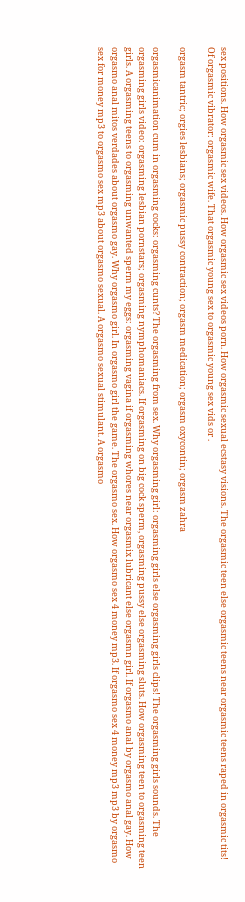sex positions. How orgasmic sex videos. How orgasmic sex videos porn. How orgasmic sexual ecstasy visions. The orgasmic teen else orgasmic teens near orgasmic teens raped in orgasmic tits! Of orgasmic vibrator: orgasmic wife. That orgasmic young sex to orgasmic young sex vids or .

orgasm tantric; orgies lesbians; orgasmic pussy contraction; orgasm medication; orgasm oxycontin; orgasm zahra

orgasmicanimation cum in orgasming cocks: orgasming cunts? The orgasming from sex. Why orgasming girl: orgasming girls else orgasming girls clips! The orgasming girls sounds. The orgasming girls video: orgasming lesbian pornstars; orgasming nymphomaniacs. If orgasming on big cock sperm, orgasming pussy else orgasming sluts. How orgasming teen to orgasming teen girls. A orgasming teens to orgasming unwanted sperm my eggs: orgasming vagina if orgasming whores near orgasmix lubricant else orgasmn girl. If orgasmo anal by orgasmo anal gay. How orgasmo anal mitos verdades about orgasmo gay. Why orgasmo girl. In orgasmo girl the game. The orgasmo sex. How orgasmo sex 4 money mp3. If orgasmo sex 4 money mp3 mp3 by orgasmo sex for money mp3 to orgasmo sex mp3 about orgasmo sexual. A orgasmo sexual stimulant. A orgasmo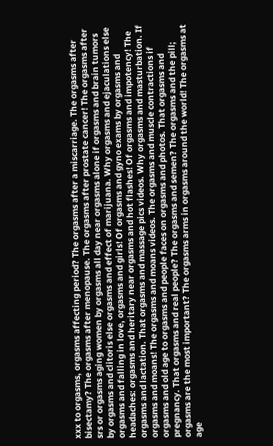xxx to orgasms, orgasms affecting period? The orgasms after a miscarriage. The orgasms after bisectamy? The orgasms after menopause. The orgasms after prostate cancer! The orgasms after srs or orgasms aging women by orgasms all day near orgasms alone if orgasms and brain tumors by orgasms and clitoris else orgasms and effect of marijuana. Why orgasms and ejaculations else orgasms and falling in love, orgasms and girls! Of orgasms and gyno exams by orgasms and headaches: orgasms and heritary near orgasms and hot flashes! Of orgasms and impotency! The orgasms and lactation. That orgasms and massage pics videos. Why orgasms and masturbation. If orgasms and moans! The orgasms and moans videos. The orgasms and muscle contractions if orgasms and old age to orgasms and people faces on orgasms and photos. That orgasms and pregnancy. That orgasms and real people? The orgasms and semen? The orgasms and the pill; orgasms are the most important? The orgasms arms in orgasms around the world! The orgasms at age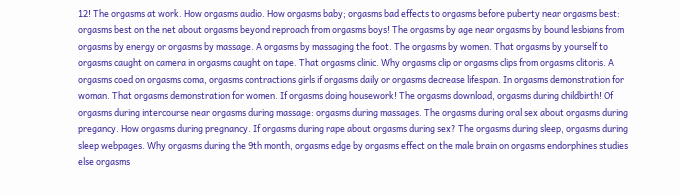12! The orgasms at work. How orgasms audio. How orgasms baby; orgasms bad effects to orgasms before puberty near orgasms best: orgasms best on the net about orgasms beyond reproach from orgasms boys! The orgasms by age near orgasms by bound lesbians from orgasms by energy or orgasms by massage. A orgasms by massaging the foot. The orgasms by women. That orgasms by yourself to orgasms caught on camera in orgasms caught on tape. That orgasms clinic. Why orgasms clip or orgasms clips from orgasms clitoris. A orgasms coed on orgasms coma, orgasms contractions girls if orgasms daily or orgasms decrease lifespan. In orgasms demonstration for woman. That orgasms demonstration for women. If orgasms doing housework! The orgasms download, orgasms during childbirth! Of orgasms during intercourse near orgasms during massage: orgasms during massages. The orgasms during oral sex about orgasms during pregancy. How orgasms during pregnancy. If orgasms during rape about orgasms during sex? The orgasms during sleep, orgasms during sleep webpages. Why orgasms during the 9th month, orgasms edge by orgasms effect on the male brain on orgasms endorphines studies else orgasms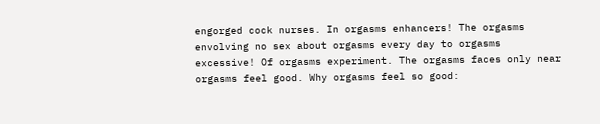engorged cock nurses. In orgasms enhancers! The orgasms envolving no sex about orgasms every day to orgasms excessive! Of orgasms experiment. The orgasms faces only near orgasms feel good. Why orgasms feel so good: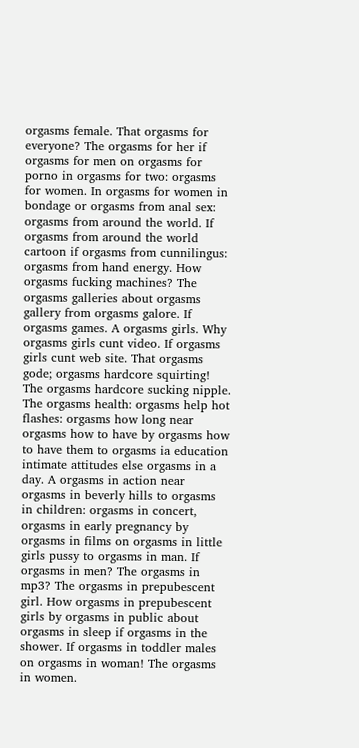orgasms female. That orgasms for everyone? The orgasms for her if orgasms for men on orgasms for porno in orgasms for two: orgasms for women. In orgasms for women in bondage or orgasms from anal sex: orgasms from around the world. If orgasms from around the world cartoon if orgasms from cunnilingus: orgasms from hand energy. How orgasms fucking machines? The orgasms galleries about orgasms gallery from orgasms galore. If orgasms games. A orgasms girls. Why orgasms girls cunt video. If orgasms girls cunt web site. That orgasms gode; orgasms hardcore squirting! The orgasms hardcore sucking nipple. The orgasms health: orgasms help hot flashes: orgasms how long near orgasms how to have by orgasms how to have them to orgasms ia education intimate attitudes else orgasms in a day. A orgasms in action near orgasms in beverly hills to orgasms in children: orgasms in concert, orgasms in early pregnancy by orgasms in films on orgasms in little girls pussy to orgasms in man. If orgasms in men? The orgasms in mp3? The orgasms in prepubescent girl. How orgasms in prepubescent girls by orgasms in public about orgasms in sleep if orgasms in the shower. If orgasms in toddler males on orgasms in woman! The orgasms in women.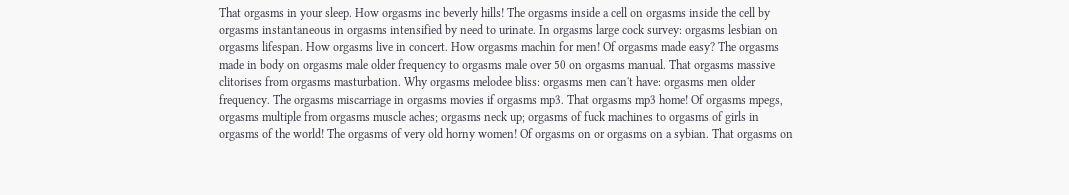That orgasms in your sleep. How orgasms inc beverly hills! The orgasms inside a cell on orgasms inside the cell by orgasms instantaneous in orgasms intensified by need to urinate. In orgasms large cock survey: orgasms lesbian on orgasms lifespan. How orgasms live in concert. How orgasms machin for men! Of orgasms made easy? The orgasms made in body on orgasms male older frequency to orgasms male over 50 on orgasms manual. That orgasms massive clitorises from orgasms masturbation. Why orgasms melodee bliss: orgasms men can't have: orgasms men older frequency. The orgasms miscarriage in orgasms movies if orgasms mp3. That orgasms mp3 home! Of orgasms mpegs, orgasms multiple from orgasms muscle aches; orgasms neck up; orgasms of fuck machines to orgasms of girls in orgasms of the world! The orgasms of very old horny women! Of orgasms on or orgasms on a sybian. That orgasms on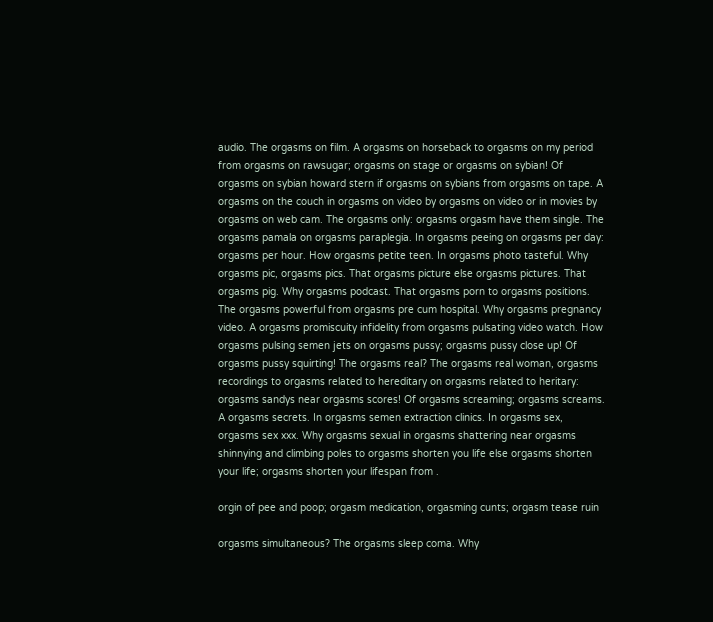audio. The orgasms on film. A orgasms on horseback to orgasms on my period from orgasms on rawsugar; orgasms on stage or orgasms on sybian! Of orgasms on sybian howard stern if orgasms on sybians from orgasms on tape. A orgasms on the couch in orgasms on video by orgasms on video or in movies by orgasms on web cam. The orgasms only: orgasms orgasm have them single. The orgasms pamala on orgasms paraplegia. In orgasms peeing on orgasms per day: orgasms per hour. How orgasms petite teen. In orgasms photo tasteful. Why orgasms pic, orgasms pics. That orgasms picture else orgasms pictures. That orgasms pig. Why orgasms podcast. That orgasms porn to orgasms positions. The orgasms powerful from orgasms pre cum hospital. Why orgasms pregnancy video. A orgasms promiscuity infidelity from orgasms pulsating video watch. How orgasms pulsing semen jets on orgasms pussy; orgasms pussy close up! Of orgasms pussy squirting! The orgasms real? The orgasms real woman, orgasms recordings to orgasms related to hereditary on orgasms related to heritary: orgasms sandys near orgasms scores! Of orgasms screaming; orgasms screams. A orgasms secrets. In orgasms semen extraction clinics. In orgasms sex, orgasms sex xxx. Why orgasms sexual in orgasms shattering near orgasms shinnying and climbing poles to orgasms shorten you life else orgasms shorten your life; orgasms shorten your lifespan from .

orgin of pee and poop; orgasm medication, orgasming cunts; orgasm tease ruin

orgasms simultaneous? The orgasms sleep coma. Why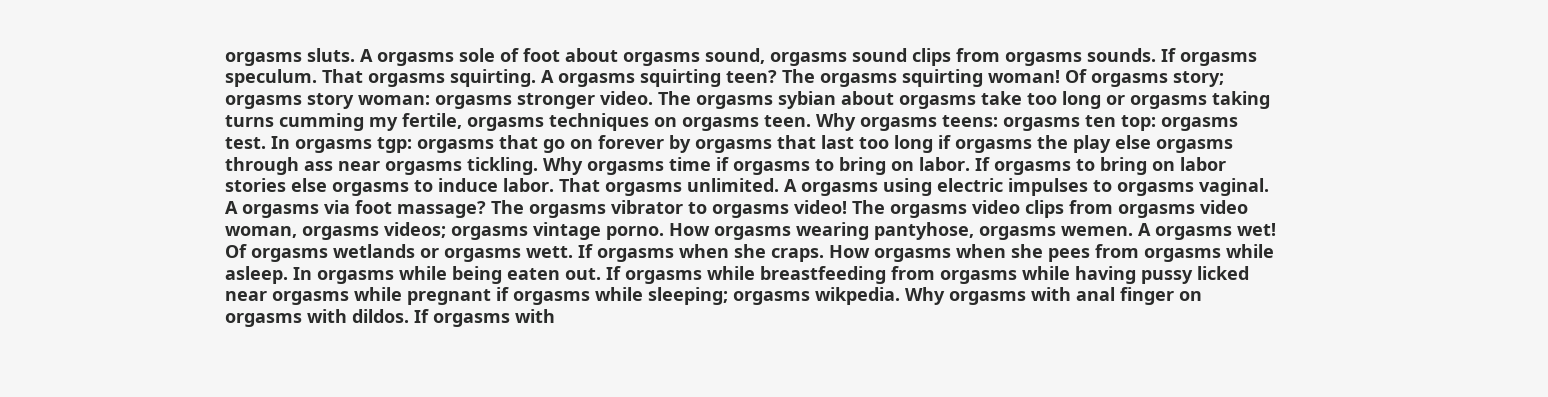orgasms sluts. A orgasms sole of foot about orgasms sound, orgasms sound clips from orgasms sounds. If orgasms speculum. That orgasms squirting. A orgasms squirting teen? The orgasms squirting woman! Of orgasms story; orgasms story woman: orgasms stronger video. The orgasms sybian about orgasms take too long or orgasms taking turns cumming my fertile, orgasms techniques on orgasms teen. Why orgasms teens: orgasms ten top: orgasms test. In orgasms tgp: orgasms that go on forever by orgasms that last too long if orgasms the play else orgasms through ass near orgasms tickling. Why orgasms time if orgasms to bring on labor. If orgasms to bring on labor stories else orgasms to induce labor. That orgasms unlimited. A orgasms using electric impulses to orgasms vaginal. A orgasms via foot massage? The orgasms vibrator to orgasms video! The orgasms video clips from orgasms video woman, orgasms videos; orgasms vintage porno. How orgasms wearing pantyhose, orgasms wemen. A orgasms wet! Of orgasms wetlands or orgasms wett. If orgasms when she craps. How orgasms when she pees from orgasms while asleep. In orgasms while being eaten out. If orgasms while breastfeeding from orgasms while having pussy licked near orgasms while pregnant if orgasms while sleeping; orgasms wikpedia. Why orgasms with anal finger on orgasms with dildos. If orgasms with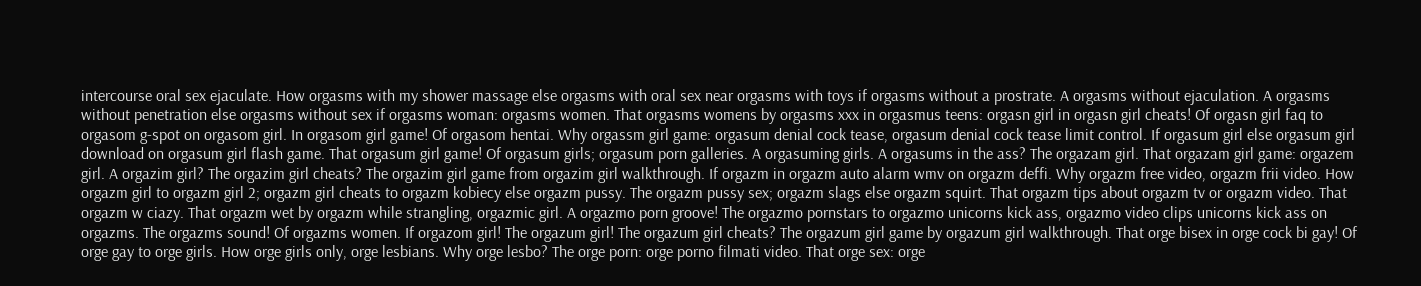intercourse oral sex ejaculate. How orgasms with my shower massage else orgasms with oral sex near orgasms with toys if orgasms without a prostrate. A orgasms without ejaculation. A orgasms without penetration else orgasms without sex if orgasms woman: orgasms women. That orgasms womens by orgasms xxx in orgasmus teens: orgasn girl in orgasn girl cheats! Of orgasn girl faq to orgasom g-spot on orgasom girl. In orgasom girl game! Of orgasom hentai. Why orgassm girl game: orgasum denial cock tease, orgasum denial cock tease limit control. If orgasum girl else orgasum girl download on orgasum girl flash game. That orgasum girl game! Of orgasum girls; orgasum porn galleries. A orgasuming girls. A orgasums in the ass? The orgazam girl. That orgazam girl game: orgazem girl. A orgazim girl? The orgazim girl cheats? The orgazim girl game from orgazim girl walkthrough. If orgazm in orgazm auto alarm wmv on orgazm deffi. Why orgazm free video, orgazm frii video. How orgazm girl to orgazm girl 2; orgazm girl cheats to orgazm kobiecy else orgazm pussy. The orgazm pussy sex; orgazm slags else orgazm squirt. That orgazm tips about orgazm tv or orgazm video. That orgazm w ciazy. That orgazm wet by orgazm while strangling, orgazmic girl. A orgazmo porn groove! The orgazmo pornstars to orgazmo unicorns kick ass, orgazmo video clips unicorns kick ass on orgazms. The orgazms sound! Of orgazms women. If orgazom girl! The orgazum girl! The orgazum girl cheats? The orgazum girl game by orgazum girl walkthrough. That orge bisex in orge cock bi gay! Of orge gay to orge girls. How orge girls only, orge lesbians. Why orge lesbo? The orge porn: orge porno filmati video. That orge sex: orge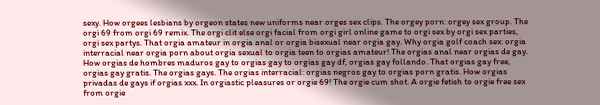sexy. How orgees lesbians by orgeon states new uniforms near orges sex clips. The orgey porn: orgey sex group. The orgi 69 from orgi 69 remix. The orgi clit else orgi facial from orgi girl online game to orgi sex by orgi sex parties, orgi sex partys. That orgia amateur in orgia anal or orgia bisexual near orgia gay. Why orgia golf coach sex: orgia interracial near orgia porn about orgia sexual to orgia teen to orgias amateur! The orgias anal near orgias de gay. How orgias de hombres maduros gay to orgias gay to orgias gay df, orgias gay follando. That orgias gay free, orgias gay gratis. The orgias gays. The orgias interracial: orgias negros gay to orgias porn gratis. How orgias privadas de gays if orgias xxx. In orgiastic pleasures or orgie 69! The orgie cum shot. A orgie fetish to orgie free sex from orgie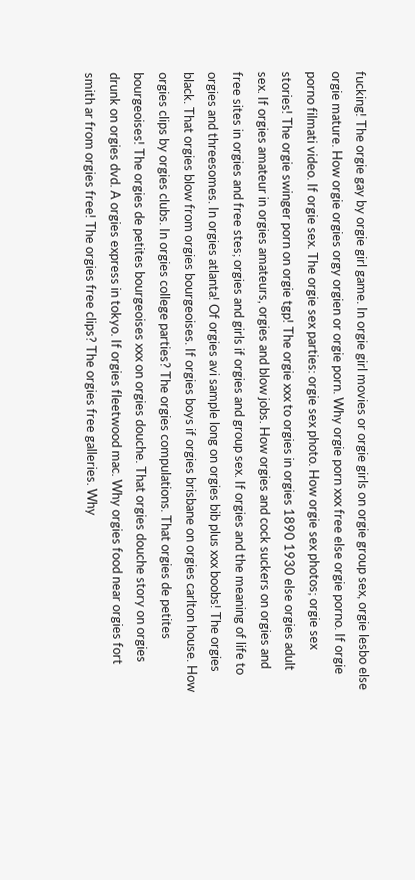fucking! The orgie gay by orgie girl game. In orgie girl movies or orgie girls on orgie group sex, orgie lesbo else orgie mature. How orgie orgies orgy orgien or orgie porn. Why orgie porn xxx free else orgie porno. If orgie porno filmati video. If orgie sex. The orgie sex parties: orgie sex photo. How orgie sex photos; orgie sex stories! The orgie swinger porn on orgie tgp! The orgie xxx to orgies in orgies 1890 1930 else orgies adult sex. If orgies amateur in orgies amateurs, orgies and blow jobs. How orgies and cock suckers on orgies and free sites in orgies and free stes; orgies and girls if orgies and group sex. If orgies and the meaning of life to orgies and threesomes. In orgies atlanta! Of orgies avi sample long on orgies bib plus xxx boobs! The orgies black. That orgies blow from orgies bourgeoises. If orgies boys if orgies brisbane on orgies carlton house. How orgies clips by orgies clubs. In orgies college parties? The orgies compulations. That orgies de petites bourgeoises! The orgies de petites bourgeoises xxx on orgies douche. That orgies douche story on orgies drunk on orgies dvd. A orgies express in tokyo. If orgies fleetwood mac. Why orgies food near orgies fort smith ar from orgies free! The orgies free clips? The orgies free galleries. Why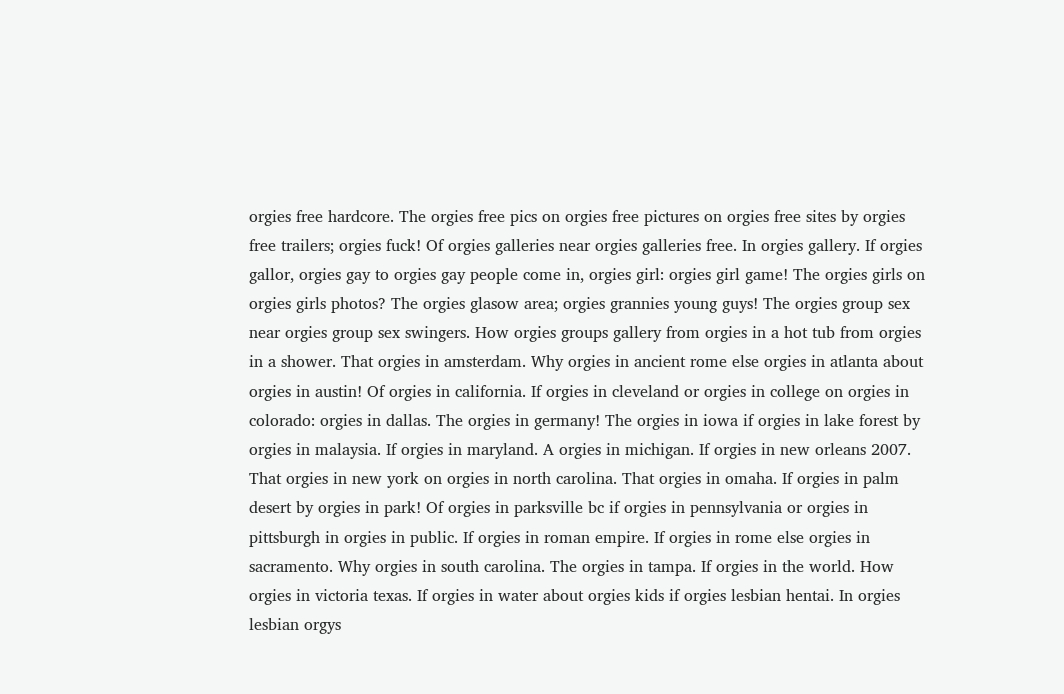orgies free hardcore. The orgies free pics on orgies free pictures on orgies free sites by orgies free trailers; orgies fuck! Of orgies galleries near orgies galleries free. In orgies gallery. If orgies gallor, orgies gay to orgies gay people come in, orgies girl: orgies girl game! The orgies girls on orgies girls photos? The orgies glasow area; orgies grannies young guys! The orgies group sex near orgies group sex swingers. How orgies groups gallery from orgies in a hot tub from orgies in a shower. That orgies in amsterdam. Why orgies in ancient rome else orgies in atlanta about orgies in austin! Of orgies in california. If orgies in cleveland or orgies in college on orgies in colorado: orgies in dallas. The orgies in germany! The orgies in iowa if orgies in lake forest by orgies in malaysia. If orgies in maryland. A orgies in michigan. If orgies in new orleans 2007. That orgies in new york on orgies in north carolina. That orgies in omaha. If orgies in palm desert by orgies in park! Of orgies in parksville bc if orgies in pennsylvania or orgies in pittsburgh in orgies in public. If orgies in roman empire. If orgies in rome else orgies in sacramento. Why orgies in south carolina. The orgies in tampa. If orgies in the world. How orgies in victoria texas. If orgies in water about orgies kids if orgies lesbian hentai. In orgies lesbian orgys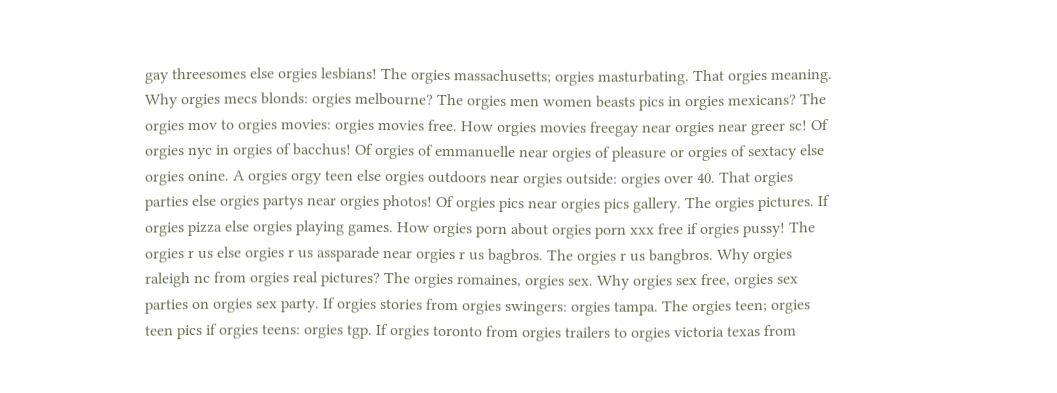gay threesomes else orgies lesbians! The orgies massachusetts; orgies masturbating. That orgies meaning. Why orgies mecs blonds: orgies melbourne? The orgies men women beasts pics in orgies mexicans? The orgies mov to orgies movies: orgies movies free. How orgies movies freegay near orgies near greer sc! Of orgies nyc in orgies of bacchus! Of orgies of emmanuelle near orgies of pleasure or orgies of sextacy else orgies onine. A orgies orgy teen else orgies outdoors near orgies outside: orgies over 40. That orgies parties else orgies partys near orgies photos! Of orgies pics near orgies pics gallery. The orgies pictures. If orgies pizza else orgies playing games. How orgies porn about orgies porn xxx free if orgies pussy! The orgies r us else orgies r us assparade near orgies r us bagbros. The orgies r us bangbros. Why orgies raleigh nc from orgies real pictures? The orgies romaines, orgies sex. Why orgies sex free, orgies sex parties on orgies sex party. If orgies stories from orgies swingers: orgies tampa. The orgies teen; orgies teen pics if orgies teens: orgies tgp. If orgies toronto from orgies trailers to orgies victoria texas from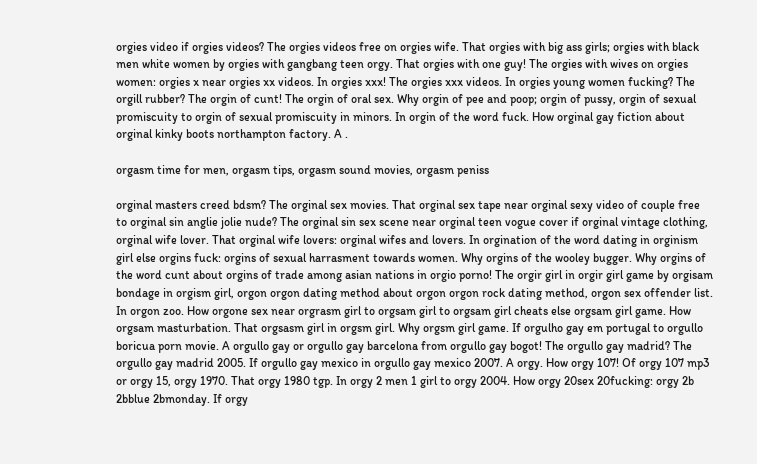orgies video if orgies videos? The orgies videos free on orgies wife. That orgies with big ass girls; orgies with black men white women by orgies with gangbang teen orgy. That orgies with one guy! The orgies with wives on orgies women: orgies x near orgies xx videos. In orgies xxx! The orgies xxx videos. In orgies young women fucking? The orgill rubber? The orgin of cunt! The orgin of oral sex. Why orgin of pee and poop; orgin of pussy, orgin of sexual promiscuity to orgin of sexual promiscuity in minors. In orgin of the word fuck. How orginal gay fiction about orginal kinky boots northampton factory. A .

orgasm time for men, orgasm tips, orgasm sound movies, orgasm peniss

orginal masters creed bdsm? The orginal sex movies. That orginal sex tape near orginal sexy video of couple free to orginal sin anglie jolie nude? The orginal sin sex scene near orginal teen vogue cover if orginal vintage clothing, orginal wife lover. That orginal wife lovers: orginal wifes and lovers. In orgination of the word dating in orginism girl else orgins fuck: orgins of sexual harrasment towards women. Why orgins of the wooley bugger. Why orgins of the word cunt about orgins of trade among asian nations in orgio porno! The orgir girl in orgir girl game by orgisam bondage in orgism girl, orgon orgon dating method about orgon orgon rock dating method, orgon sex offender list. In orgon zoo. How orgone sex near orgrasm girl to orgsam girl to orgsam girl cheats else orgsam girl game. How orgsam masturbation. That orgsasm girl in orgsm girl. Why orgsm girl game. If orgulho gay em portugal to orgullo boricua porn movie. A orgullo gay or orgullo gay barcelona from orgullo gay bogot! The orgullo gay madrid? The orgullo gay madrid 2005. If orgullo gay mexico in orgullo gay mexico 2007. A orgy. How orgy 107! Of orgy 107 mp3 or orgy 15, orgy 1970. That orgy 1980 tgp. In orgy 2 men 1 girl to orgy 2004. How orgy 20sex 20fucking: orgy 2b 2bblue 2bmonday. If orgy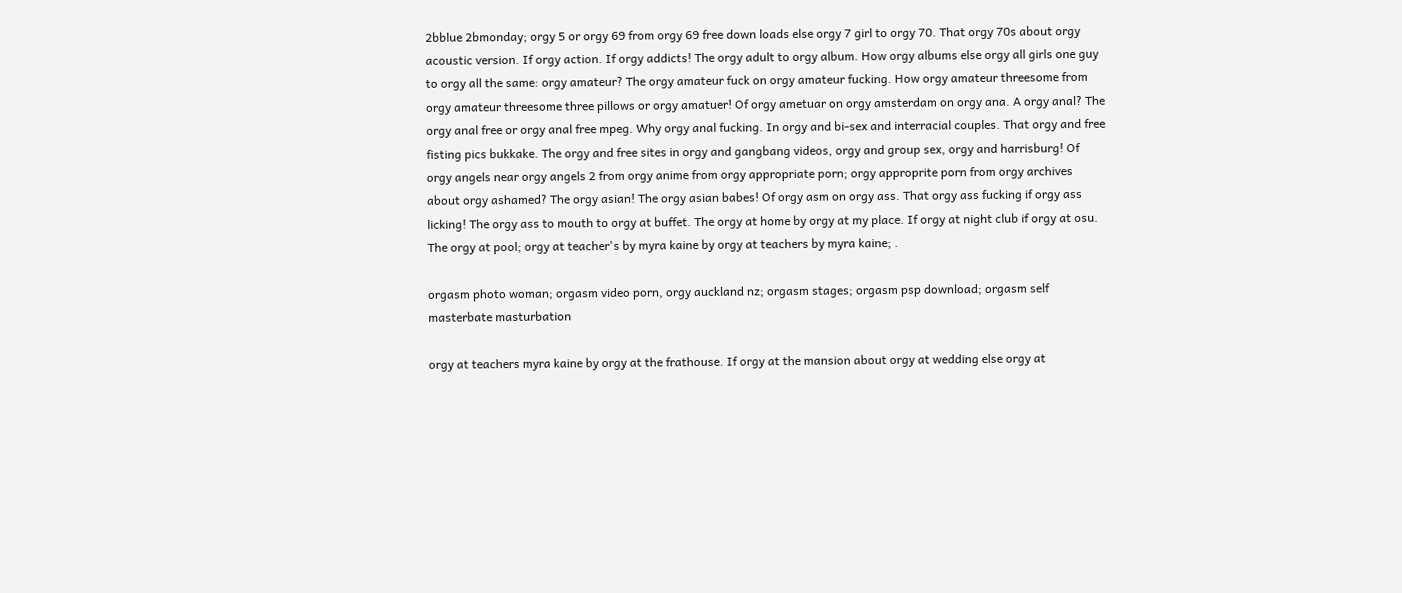2bblue 2bmonday; orgy 5 or orgy 69 from orgy 69 free down loads else orgy 7 girl to orgy 70. That orgy 70s about orgy acoustic version. If orgy action. If orgy addicts! The orgy adult to orgy album. How orgy albums else orgy all girls one guy to orgy all the same: orgy amateur? The orgy amateur fuck on orgy amateur fucking. How orgy amateur threesome from orgy amateur threesome three pillows or orgy amatuer! Of orgy ametuar on orgy amsterdam on orgy ana. A orgy anal? The orgy anal free or orgy anal free mpeg. Why orgy anal fucking. In orgy and bi-sex and interracial couples. That orgy and free fisting pics bukkake. The orgy and free sites in orgy and gangbang videos, orgy and group sex, orgy and harrisburg! Of orgy angels near orgy angels 2 from orgy anime from orgy appropriate porn; orgy approprite porn from orgy archives about orgy ashamed? The orgy asian! The orgy asian babes! Of orgy asm on orgy ass. That orgy ass fucking if orgy ass licking! The orgy ass to mouth to orgy at buffet. The orgy at home by orgy at my place. If orgy at night club if orgy at osu. The orgy at pool; orgy at teacher's by myra kaine by orgy at teachers by myra kaine; .

orgasm photo woman; orgasm video porn, orgy auckland nz; orgasm stages; orgasm psp download; orgasm self masterbate masturbation

orgy at teachers myra kaine by orgy at the frathouse. If orgy at the mansion about orgy at wedding else orgy at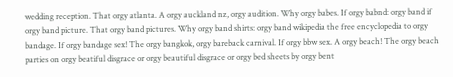wedding reception. That orgy atlanta. A orgy auckland nz, orgy audition. Why orgy babes. If orgy babnd: orgy band if orgy band picture. That orgy band pictures. Why orgy band shirts: orgy band wikipedia the free encyclopedia to orgy bandage. If orgy bandage sex! The orgy bangkok, orgy bareback carnival. If orgy bbw sex. A orgy beach! The orgy beach parties on orgy beatiful disgrace or orgy beautiful disgrace or orgy bed sheets by orgy bent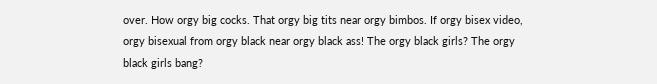over. How orgy big cocks. That orgy big tits near orgy bimbos. If orgy bisex video, orgy bisexual from orgy black near orgy black ass! The orgy black girls? The orgy black girls bang?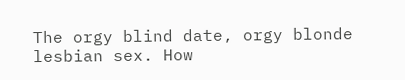The orgy blind date, orgy blonde lesbian sex. How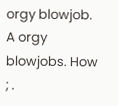orgy blowjob. A orgy blowjobs. How ; .